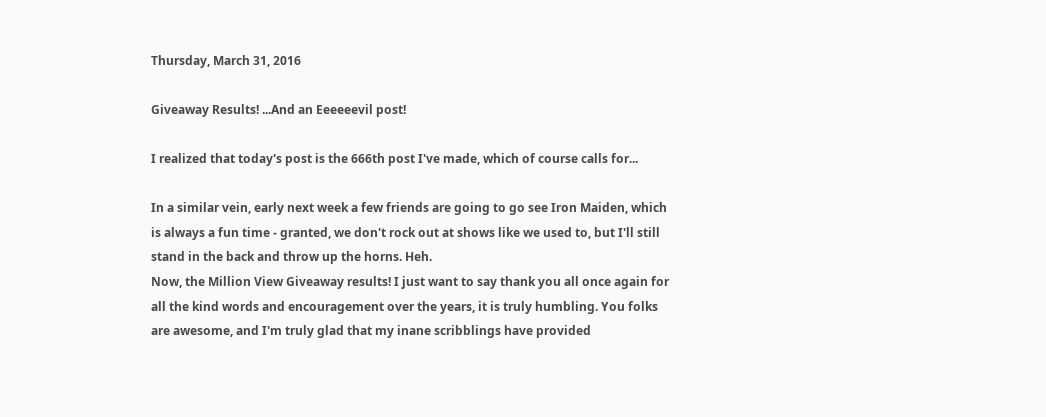Thursday, March 31, 2016

Giveaway Results! ...And an Eeeeeevil post!

I realized that today's post is the 666th post I've made, which of course calls for...

In a similar vein, early next week a few friends are going to go see Iron Maiden, which is always a fun time - granted, we don't rock out at shows like we used to, but I'll still stand in the back and throw up the horns. Heh.
Now, the Million View Giveaway results! I just want to say thank you all once again for all the kind words and encouragement over the years, it is truly humbling. You folks are awesome, and I'm truly glad that my inane scribblings have provided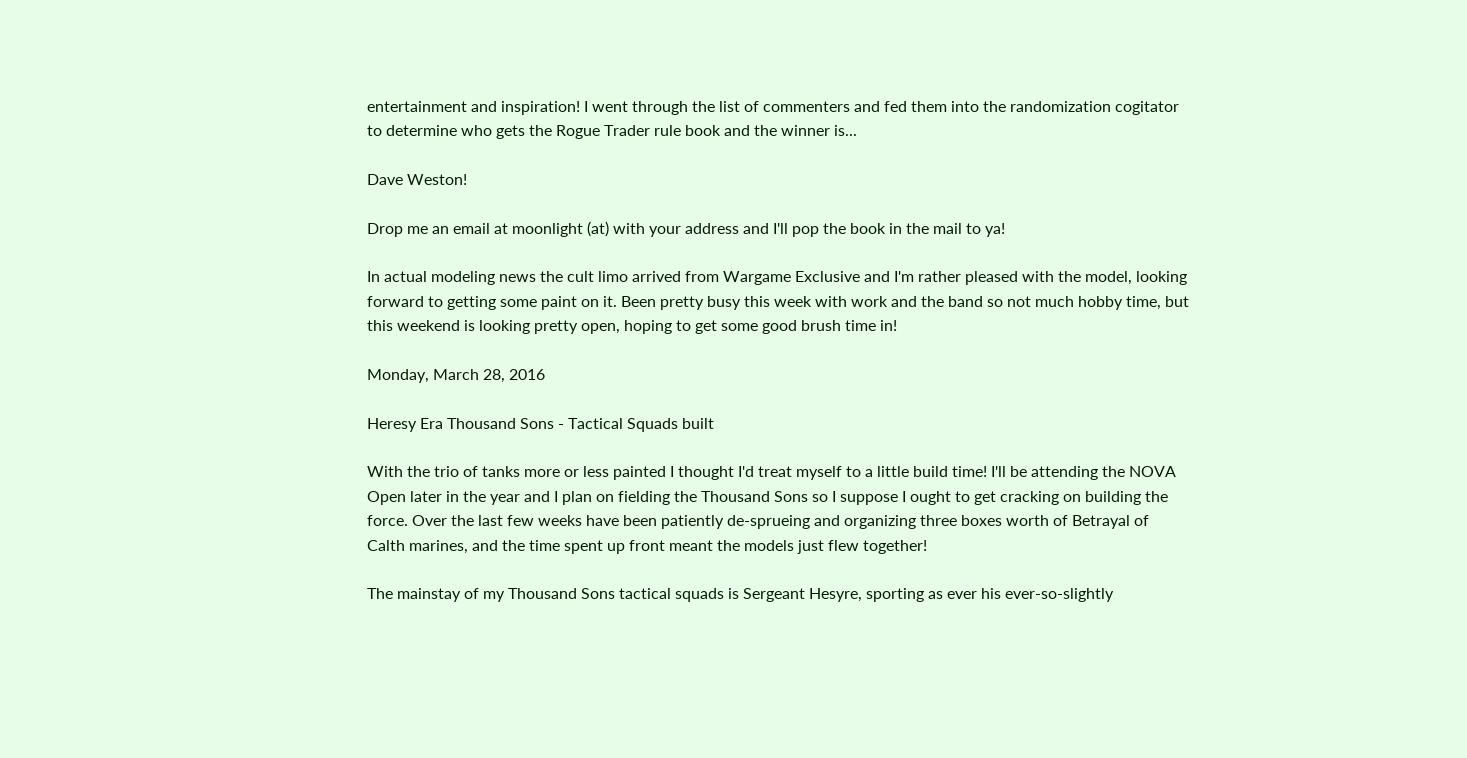entertainment and inspiration! I went through the list of commenters and fed them into the randomization cogitator to determine who gets the Rogue Trader rule book and the winner is...

Dave Weston!

Drop me an email at moonlight (at) with your address and I'll pop the book in the mail to ya!

In actual modeling news the cult limo arrived from Wargame Exclusive and I'm rather pleased with the model, looking forward to getting some paint on it. Been pretty busy this week with work and the band so not much hobby time, but this weekend is looking pretty open, hoping to get some good brush time in!

Monday, March 28, 2016

Heresy Era Thousand Sons - Tactical Squads built

With the trio of tanks more or less painted I thought I'd treat myself to a little build time! I'll be attending the NOVA Open later in the year and I plan on fielding the Thousand Sons so I suppose I ought to get cracking on building the force. Over the last few weeks have been patiently de-sprueing and organizing three boxes worth of Betrayal of Calth marines, and the time spent up front meant the models just flew together!

The mainstay of my Thousand Sons tactical squads is Sergeant Hesyre, sporting as ever his ever-so-slightly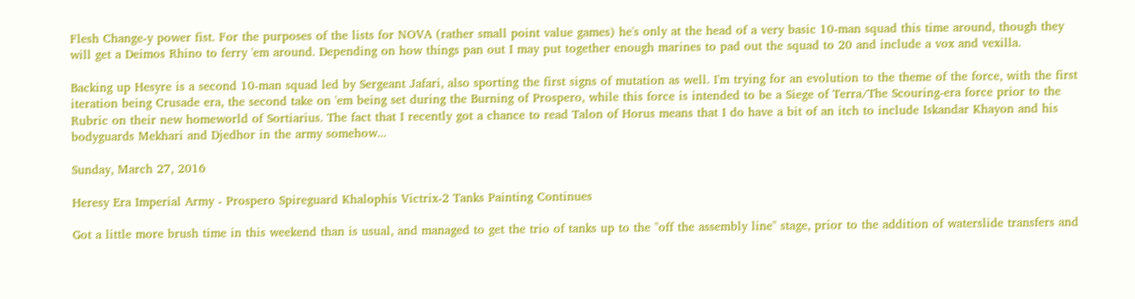Flesh Change-y power fist. For the purposes of the lists for NOVA (rather small point value games) he's only at the head of a very basic 10-man squad this time around, though they will get a Deimos Rhino to ferry 'em around. Depending on how things pan out I may put together enough marines to pad out the squad to 20 and include a vox and vexilla.

Backing up Hesyre is a second 10-man squad led by Sergeant Jafari, also sporting the first signs of mutation as well. I'm trying for an evolution to the theme of the force, with the first iteration being Crusade era, the second take on 'em being set during the Burning of Prospero, while this force is intended to be a Siege of Terra/The Scouring-era force prior to the Rubric on their new homeworld of Sortiarius. The fact that I recently got a chance to read Talon of Horus means that I do have a bit of an itch to include Iskandar Khayon and his bodyguards Mekhari and Djedhor in the army somehow...

Sunday, March 27, 2016

Heresy Era Imperial Army - Prospero Spireguard Khalophis Victrix-2 Tanks Painting Continues

Got a little more brush time in this weekend than is usual, and managed to get the trio of tanks up to the "off the assembly line" stage, prior to the addition of waterslide transfers and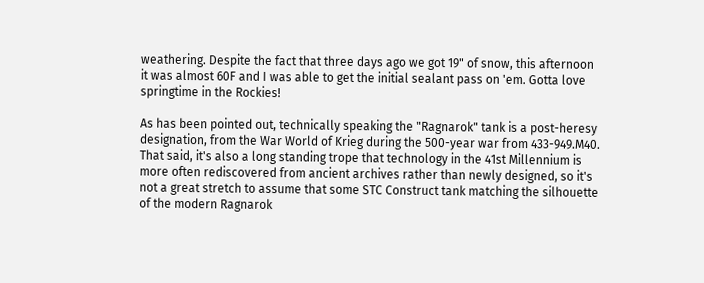weathering. Despite the fact that three days ago we got 19" of snow, this afternoon it was almost 60F and I was able to get the initial sealant pass on 'em. Gotta love springtime in the Rockies!

As has been pointed out, technically speaking the "Ragnarok" tank is a post-heresy designation, from the War World of Krieg during the 500-year war from 433-949.M40. That said, it's also a long standing trope that technology in the 41st Millennium is more often rediscovered from ancient archives rather than newly designed, so it's not a great stretch to assume that some STC Construct tank matching the silhouette of the modern Ragnarok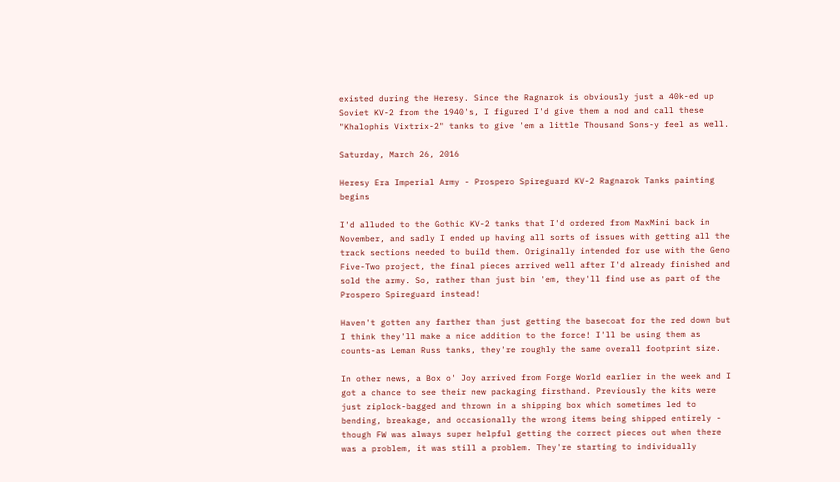existed during the Heresy. Since the Ragnarok is obviously just a 40k-ed up Soviet KV-2 from the 1940's, I figured I'd give them a nod and call these "Khalophis Vixtrix-2" tanks to give 'em a little Thousand Sons-y feel as well.

Saturday, March 26, 2016

Heresy Era Imperial Army - Prospero Spireguard KV-2 Ragnarok Tanks painting begins

I'd alluded to the Gothic KV-2 tanks that I'd ordered from MaxMini back in November, and sadly I ended up having all sorts of issues with getting all the track sections needed to build them. Originally intended for use with the Geno Five-Two project, the final pieces arrived well after I'd already finished and sold the army. So, rather than just bin 'em, they'll find use as part of the Prospero Spireguard instead!

Haven't gotten any farther than just getting the basecoat for the red down but I think they'll make a nice addition to the force! I'll be using them as counts-as Leman Russ tanks, they're roughly the same overall footprint size.

In other news, a Box o' Joy arrived from Forge World earlier in the week and I got a chance to see their new packaging firsthand. Previously the kits were just ziplock-bagged and thrown in a shipping box which sometimes led to bending, breakage, and occasionally the wrong items being shipped entirely - though FW was always super helpful getting the correct pieces out when there was a problem, it was still a problem. They're starting to individually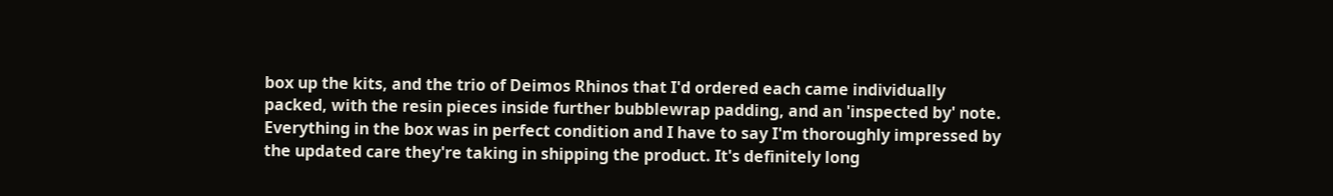box up the kits, and the trio of Deimos Rhinos that I'd ordered each came individually packed, with the resin pieces inside further bubblewrap padding, and an 'inspected by' note. Everything in the box was in perfect condition and I have to say I'm thoroughly impressed by the updated care they're taking in shipping the product. It's definitely long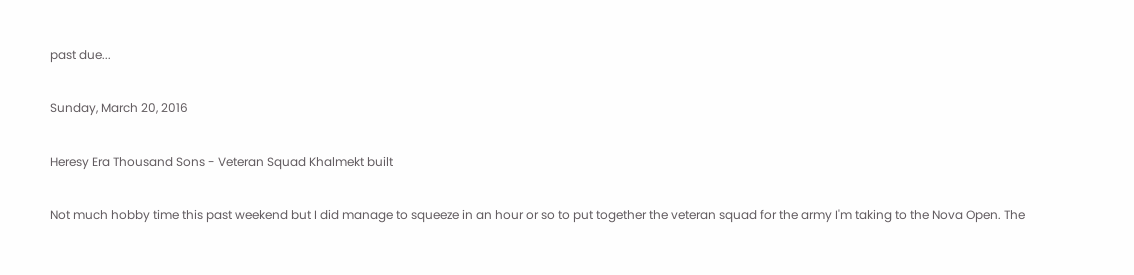past due...

Sunday, March 20, 2016

Heresy Era Thousand Sons - Veteran Squad Khalmekt built

Not much hobby time this past weekend but I did manage to squeeze in an hour or so to put together the veteran squad for the army I'm taking to the Nova Open. The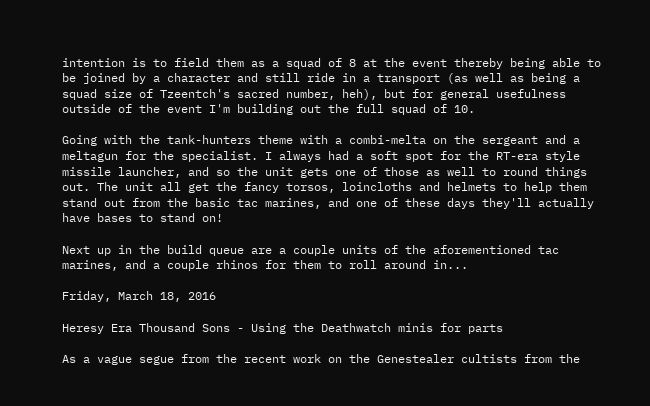intention is to field them as a squad of 8 at the event thereby being able to be joined by a character and still ride in a transport (as well as being a squad size of Tzeentch's sacred number, heh), but for general usefulness outside of the event I'm building out the full squad of 10.

Going with the tank-hunters theme with a combi-melta on the sergeant and a meltagun for the specialist. I always had a soft spot for the RT-era style missile launcher, and so the unit gets one of those as well to round things out. The unit all get the fancy torsos, loincloths and helmets to help them stand out from the basic tac marines, and one of these days they'll actually have bases to stand on!

Next up in the build queue are a couple units of the aforementioned tac marines, and a couple rhinos for them to roll around in...

Friday, March 18, 2016

Heresy Era Thousand Sons - Using the Deathwatch minis for parts

As a vague segue from the recent work on the Genestealer cultists from the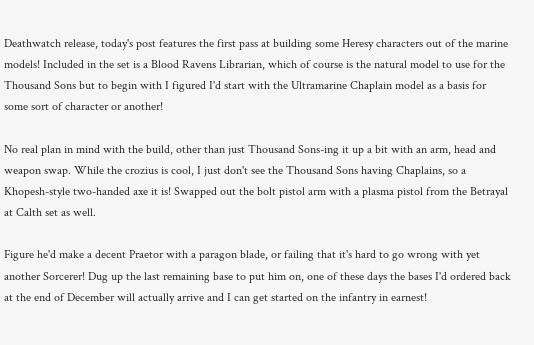Deathwatch release, today's post features the first pass at building some Heresy characters out of the marine models! Included in the set is a Blood Ravens Librarian, which of course is the natural model to use for the Thousand Sons but to begin with I figured I'd start with the Ultramarine Chaplain model as a basis for some sort of character or another!

No real plan in mind with the build, other than just Thousand Sons-ing it up a bit with an arm, head and weapon swap. While the crozius is cool, I just don't see the Thousand Sons having Chaplains, so a Khopesh-style two-handed axe it is! Swapped out the bolt pistol arm with a plasma pistol from the Betrayal at Calth set as well.

Figure he'd make a decent Praetor with a paragon blade, or failing that it's hard to go wrong with yet another Sorcerer! Dug up the last remaining base to put him on, one of these days the bases I'd ordered back at the end of December will actually arrive and I can get started on the infantry in earnest!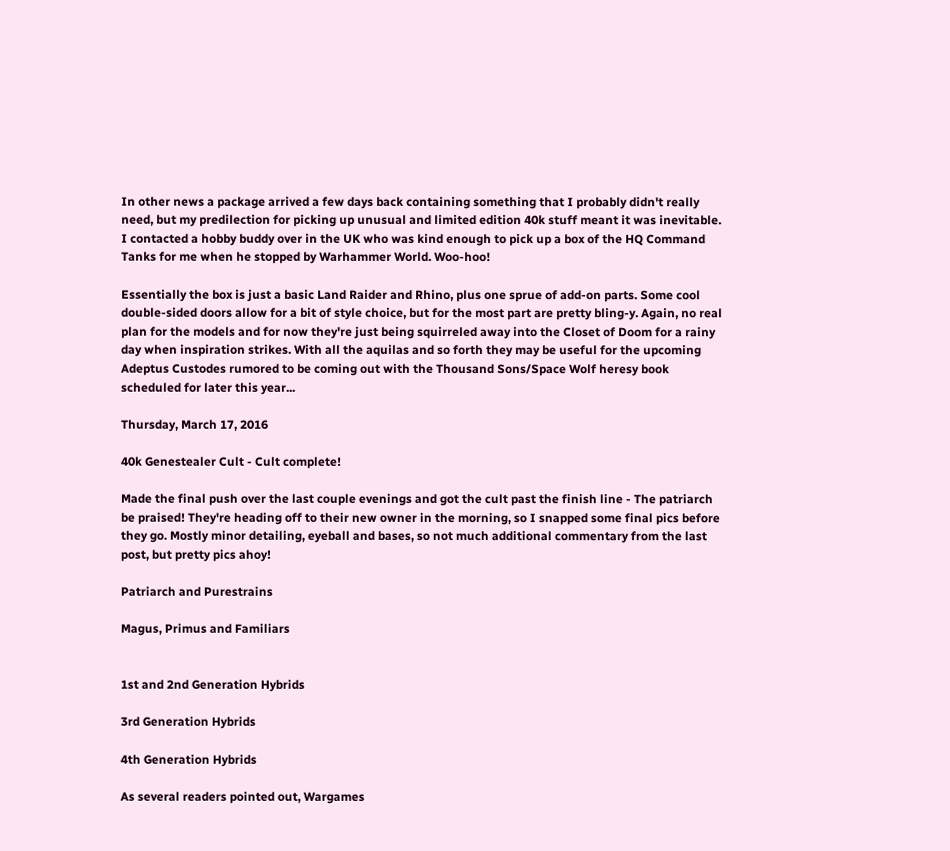In other news a package arrived a few days back containing something that I probably didn't really need, but my predilection for picking up unusual and limited edition 40k stuff meant it was inevitable. I contacted a hobby buddy over in the UK who was kind enough to pick up a box of the HQ Command Tanks for me when he stopped by Warhammer World. Woo-hoo!

Essentially the box is just a basic Land Raider and Rhino, plus one sprue of add-on parts. Some cool double-sided doors allow for a bit of style choice, but for the most part are pretty bling-y. Again, no real plan for the models and for now they're just being squirreled away into the Closet of Doom for a rainy day when inspiration strikes. With all the aquilas and so forth they may be useful for the upcoming Adeptus Custodes rumored to be coming out with the Thousand Sons/Space Wolf heresy book scheduled for later this year...

Thursday, March 17, 2016

40k Genestealer Cult - Cult complete!

Made the final push over the last couple evenings and got the cult past the finish line - The patriarch be praised! They're heading off to their new owner in the morning, so I snapped some final pics before they go. Mostly minor detailing, eyeball and bases, so not much additional commentary from the last post, but pretty pics ahoy!

Patriarch and Purestrains

Magus, Primus and Familiars


1st and 2nd Generation Hybrids

3rd Generation Hybrids

4th Generation Hybrids

As several readers pointed out, Wargames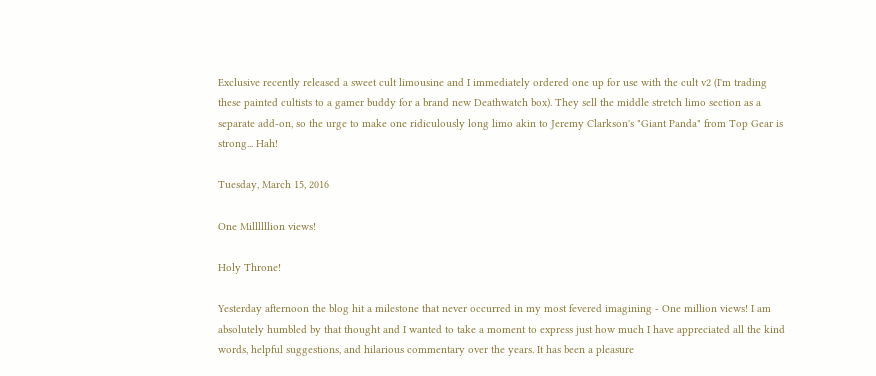Exclusive recently released a sweet cult limousine and I immediately ordered one up for use with the cult v2 (I'm trading these painted cultists to a gamer buddy for a brand new Deathwatch box). They sell the middle stretch limo section as a separate add-on, so the urge to make one ridiculously long limo akin to Jeremy Clarkson's "Giant Panda" from Top Gear is strong... Hah!

Tuesday, March 15, 2016

One Millllllion views!

Holy Throne!

Yesterday afternoon the blog hit a milestone that never occurred in my most fevered imagining - One million views! I am absolutely humbled by that thought and I wanted to take a moment to express just how much I have appreciated all the kind words, helpful suggestions, and hilarious commentary over the years. It has been a pleasure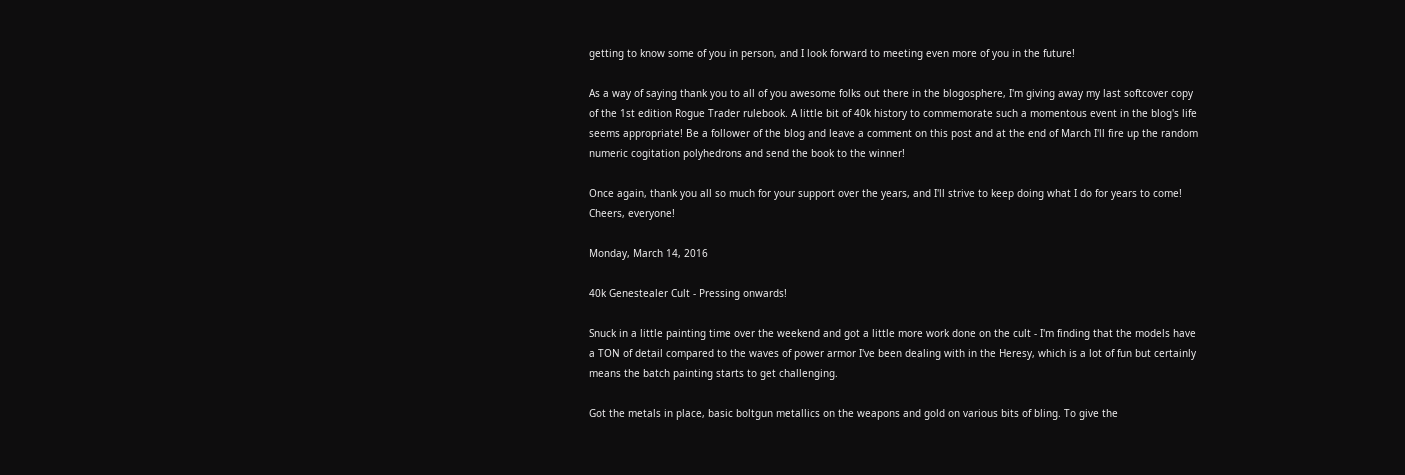getting to know some of you in person, and I look forward to meeting even more of you in the future!

As a way of saying thank you to all of you awesome folks out there in the blogosphere, I'm giving away my last softcover copy of the 1st edition Rogue Trader rulebook. A little bit of 40k history to commemorate such a momentous event in the blog's life seems appropriate! Be a follower of the blog and leave a comment on this post and at the end of March I'll fire up the random numeric cogitation polyhedrons and send the book to the winner!

Once again, thank you all so much for your support over the years, and I'll strive to keep doing what I do for years to come! Cheers, everyone!

Monday, March 14, 2016

40k Genestealer Cult - Pressing onwards!

Snuck in a little painting time over the weekend and got a little more work done on the cult - I'm finding that the models have a TON of detail compared to the waves of power armor I've been dealing with in the Heresy, which is a lot of fun but certainly means the batch painting starts to get challenging.

Got the metals in place, basic boltgun metallics on the weapons and gold on various bits of bling. To give the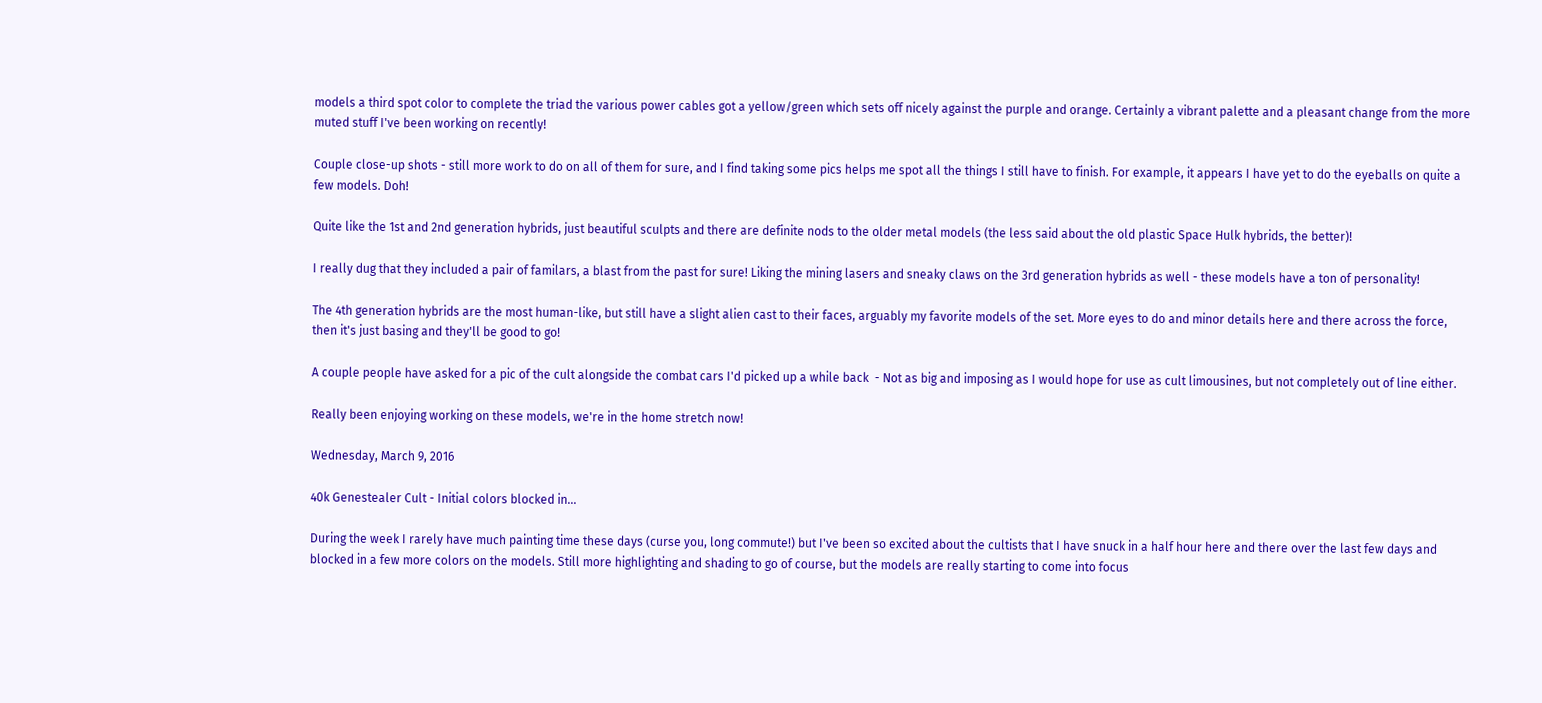models a third spot color to complete the triad the various power cables got a yellow/green which sets off nicely against the purple and orange. Certainly a vibrant palette and a pleasant change from the more muted stuff I've been working on recently!

Couple close-up shots - still more work to do on all of them for sure, and I find taking some pics helps me spot all the things I still have to finish. For example, it appears I have yet to do the eyeballs on quite a few models. Doh!

Quite like the 1st and 2nd generation hybrids, just beautiful sculpts and there are definite nods to the older metal models (the less said about the old plastic Space Hulk hybrids, the better)!

I really dug that they included a pair of familars, a blast from the past for sure! Liking the mining lasers and sneaky claws on the 3rd generation hybrids as well - these models have a ton of personality!

The 4th generation hybrids are the most human-like, but still have a slight alien cast to their faces, arguably my favorite models of the set. More eyes to do and minor details here and there across the force, then it's just basing and they'll be good to go!

A couple people have asked for a pic of the cult alongside the combat cars I'd picked up a while back  - Not as big and imposing as I would hope for use as cult limousines, but not completely out of line either.

Really been enjoying working on these models, we're in the home stretch now!

Wednesday, March 9, 2016

40k Genestealer Cult - Initial colors blocked in...

During the week I rarely have much painting time these days (curse you, long commute!) but I've been so excited about the cultists that I have snuck in a half hour here and there over the last few days and blocked in a few more colors on the models. Still more highlighting and shading to go of course, but the models are really starting to come into focus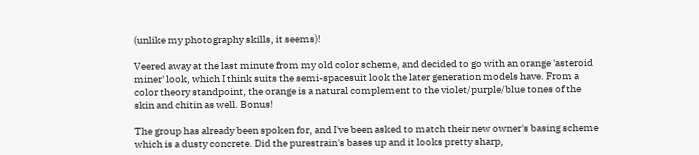(unlike my photography skills, it seems)!

Veered away at the last minute from my old color scheme, and decided to go with an orange 'asteroid miner' look, which I think suits the semi-spacesuit look the later generation models have. From a color theory standpoint, the orange is a natural complement to the violet/purple/blue tones of the skin and chitin as well. Bonus!

The group has already been spoken for, and I've been asked to match their new owner's basing scheme which is a dusty concrete. Did the purestrain's bases up and it looks pretty sharp,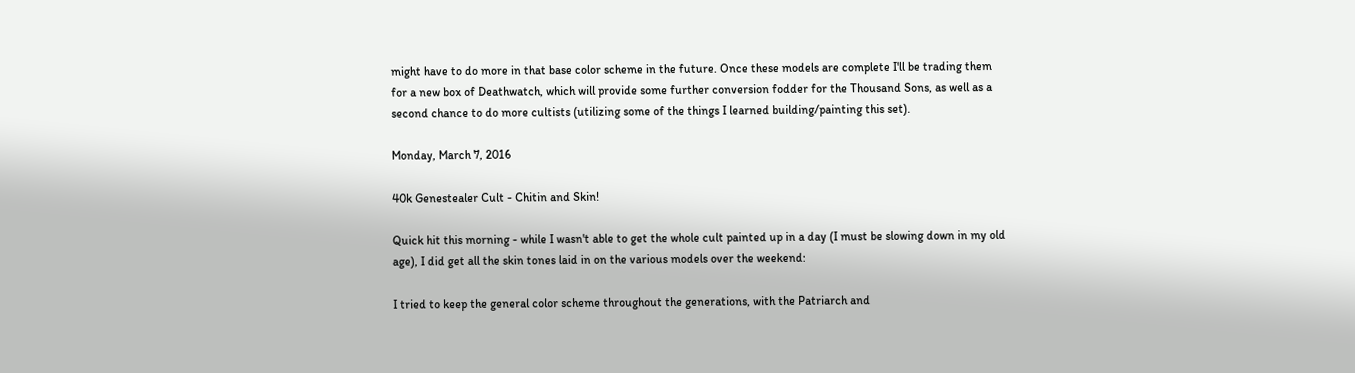might have to do more in that base color scheme in the future. Once these models are complete I'll be trading them for a new box of Deathwatch, which will provide some further conversion fodder for the Thousand Sons, as well as a second chance to do more cultists (utilizing some of the things I learned building/painting this set).

Monday, March 7, 2016

40k Genestealer Cult - Chitin and Skin!

Quick hit this morning - while I wasn't able to get the whole cult painted up in a day (I must be slowing down in my old age), I did get all the skin tones laid in on the various models over the weekend:

I tried to keep the general color scheme throughout the generations, with the Patriarch and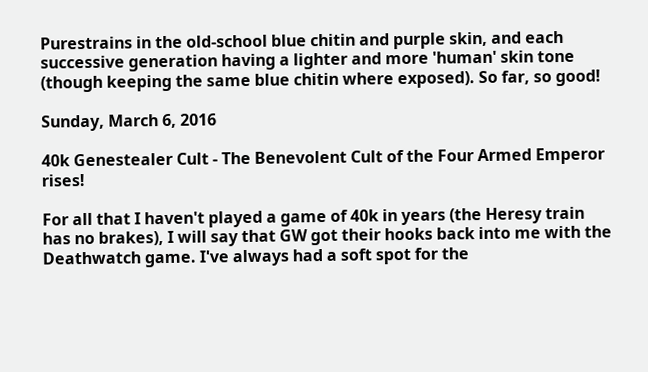Purestrains in the old-school blue chitin and purple skin, and each successive generation having a lighter and more 'human' skin tone (though keeping the same blue chitin where exposed). So far, so good!

Sunday, March 6, 2016

40k Genestealer Cult - The Benevolent Cult of the Four Armed Emperor rises!

For all that I haven't played a game of 40k in years (the Heresy train has no brakes), I will say that GW got their hooks back into me with the Deathwatch game. I've always had a soft spot for the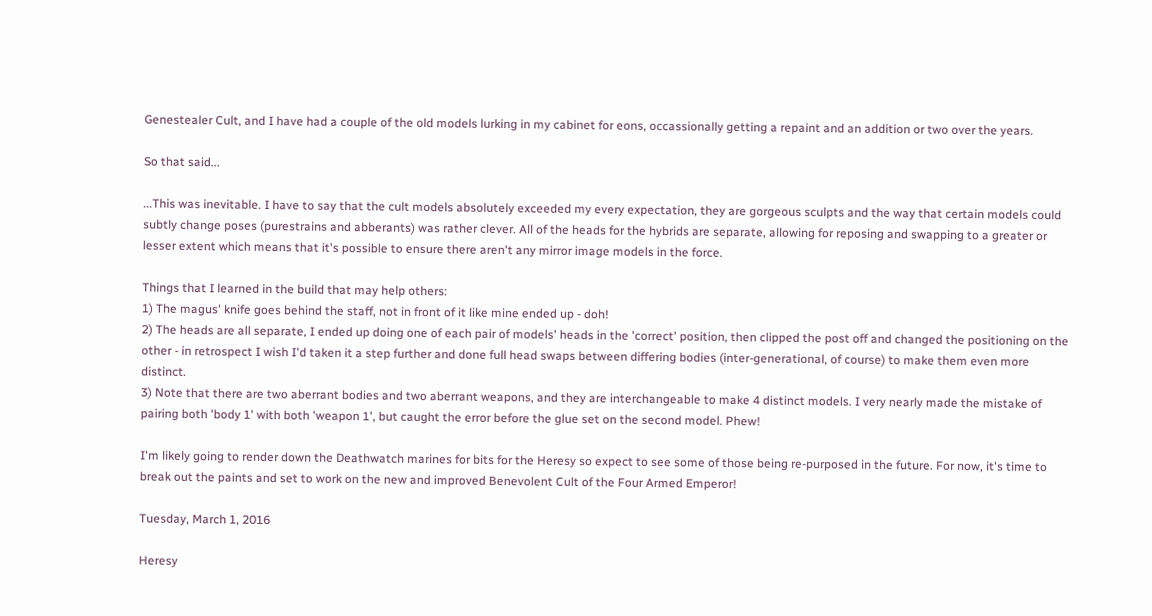Genestealer Cult, and I have had a couple of the old models lurking in my cabinet for eons, occassionally getting a repaint and an addition or two over the years.

So that said...

...This was inevitable. I have to say that the cult models absolutely exceeded my every expectation, they are gorgeous sculpts and the way that certain models could subtly change poses (purestrains and abberants) was rather clever. All of the heads for the hybrids are separate, allowing for reposing and swapping to a greater or lesser extent which means that it's possible to ensure there aren't any mirror image models in the force.

Things that I learned in the build that may help others:
1) The magus' knife goes behind the staff, not in front of it like mine ended up - doh!
2) The heads are all separate, I ended up doing one of each pair of models' heads in the 'correct' position, then clipped the post off and changed the positioning on the other - in retrospect I wish I'd taken it a step further and done full head swaps between differing bodies (inter-generational, of course) to make them even more distinct.
3) Note that there are two aberrant bodies and two aberrant weapons, and they are interchangeable to make 4 distinct models. I very nearly made the mistake of pairing both 'body 1' with both 'weapon 1', but caught the error before the glue set on the second model. Phew!

I'm likely going to render down the Deathwatch marines for bits for the Heresy so expect to see some of those being re-purposed in the future. For now, it's time to break out the paints and set to work on the new and improved Benevolent Cult of the Four Armed Emperor!

Tuesday, March 1, 2016

Heresy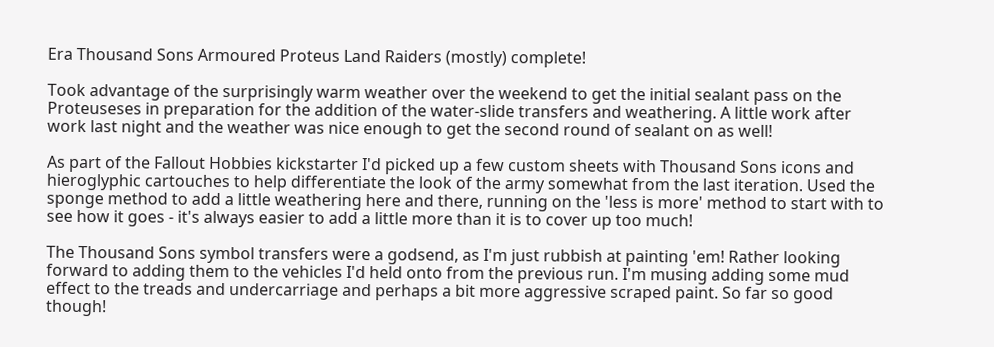Era Thousand Sons Armoured Proteus Land Raiders (mostly) complete!

Took advantage of the surprisingly warm weather over the weekend to get the initial sealant pass on the Proteuseses in preparation for the addition of the water-slide transfers and weathering. A little work after work last night and the weather was nice enough to get the second round of sealant on as well!

As part of the Fallout Hobbies kickstarter I'd picked up a few custom sheets with Thousand Sons icons and hieroglyphic cartouches to help differentiate the look of the army somewhat from the last iteration. Used the sponge method to add a little weathering here and there, running on the 'less is more' method to start with to see how it goes - it's always easier to add a little more than it is to cover up too much!

The Thousand Sons symbol transfers were a godsend, as I'm just rubbish at painting 'em! Rather looking forward to adding them to the vehicles I'd held onto from the previous run. I'm musing adding some mud effect to the treads and undercarriage and perhaps a bit more aggressive scraped paint. So far so good though!